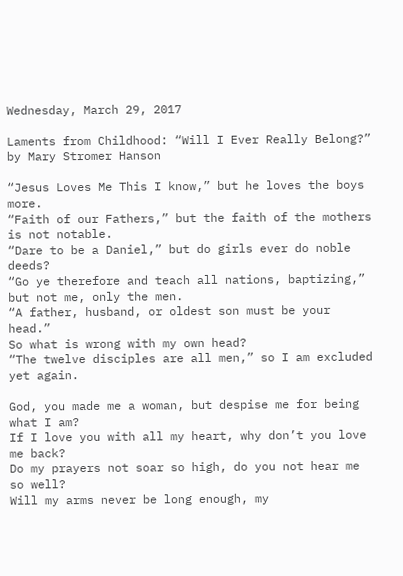Wednesday, March 29, 2017

Laments from Childhood: “Will I Ever Really Belong?”
by Mary Stromer Hanson

“Jesus Loves Me This I know,” but he loves the boys more.
“Faith of our Fathers,” but the faith of the mothers is not notable.
“Dare to be a Daniel,” but do girls ever do noble deeds?
“Go ye therefore and teach all nations, baptizing,” but not me, only the men.
“A father, husband, or oldest son must be your head.”
So what is wrong with my own head?
“The twelve disciples are all men,” so I am excluded yet again.

God, you made me a woman, but despise me for being what I am?
If I love you with all my heart, why don’t you love me back?
Do my prayers not soar so high, do you not hear me so well?
Will my arms never be long enough, my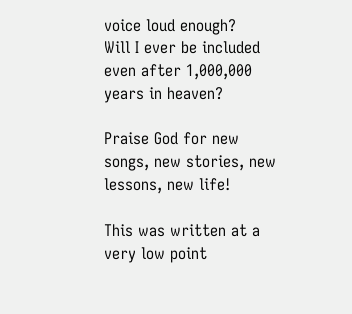voice loud enough?
Will I ever be included even after 1,000,000 years in heaven?

Praise God for new songs, new stories, new lessons, new life!

This was written at a very low point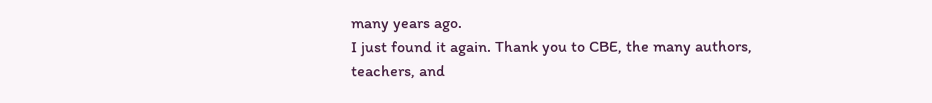many years ago.
I just found it again. Thank you to CBE, the many authors,
teachers, and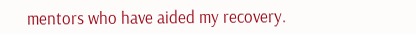mentors who have aided my recovery.